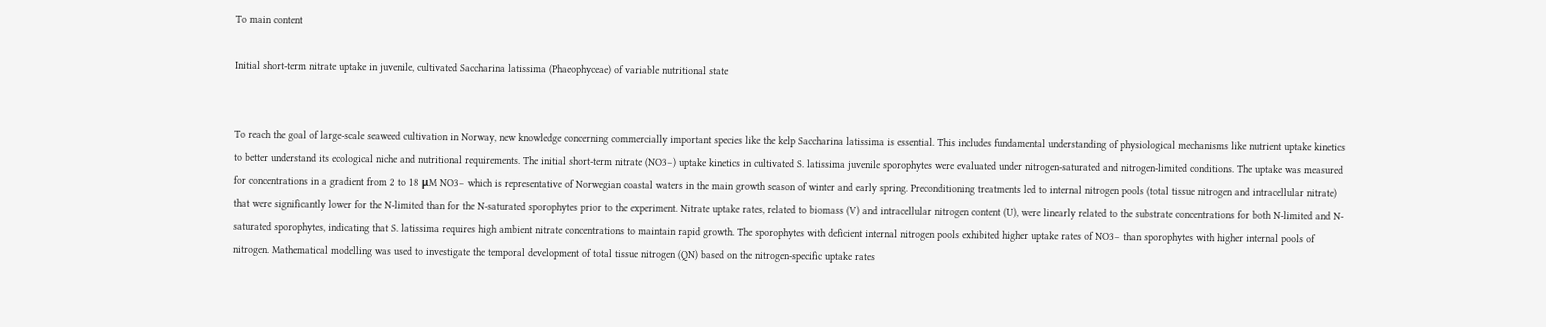To main content

Initial short-term nitrate uptake in juvenile, cultivated Saccharina latissima (Phaeophyceae) of variable nutritional state


To reach the goal of large-scale seaweed cultivation in Norway, new knowledge concerning commercially important species like the kelp Saccharina latissima is essential. This includes fundamental understanding of physiological mechanisms like nutrient uptake kinetics to better understand its ecological niche and nutritional requirements. The initial short-term nitrate (NO3−) uptake kinetics in cultivated S. latissima juvenile sporophytes were evaluated under nitrogen-saturated and nitrogen-limited conditions. The uptake was measured for concentrations in a gradient from 2 to 18 μM NO3− which is representative of Norwegian coastal waters in the main growth season of winter and early spring. Preconditioning treatments led to internal nitrogen pools (total tissue nitrogen and intracellular nitrate) that were significantly lower for the N-limited than for the N-saturated sporophytes prior to the experiment. Nitrate uptake rates, related to biomass (V) and intracellular nitrogen content (U), were linearly related to the substrate concentrations for both N-limited and N-saturated sporophytes, indicating that S. latissima requires high ambient nitrate concentrations to maintain rapid growth. The sporophytes with deficient internal nitrogen pools exhibited higher uptake rates of NO3− than sporophytes with higher internal pools of nitrogen. Mathematical modelling was used to investigate the temporal development of total tissue nitrogen (QN) based on the nitrogen-specific uptake rates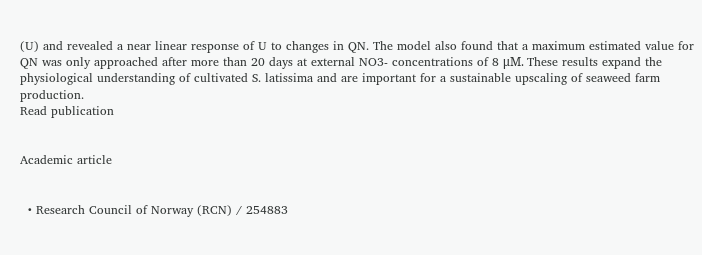(U) and revealed a near linear response of U to changes in QN. The model also found that a maximum estimated value for QN was only approached after more than 20 days at external NO3- concentrations of 8 μM. These results expand the physiological understanding of cultivated S. latissima and are important for a sustainable upscaling of seaweed farm production.
Read publication


Academic article


  • Research Council of Norway (RCN) / 254883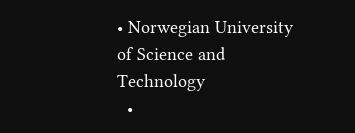• Norwegian University of Science and Technology
  •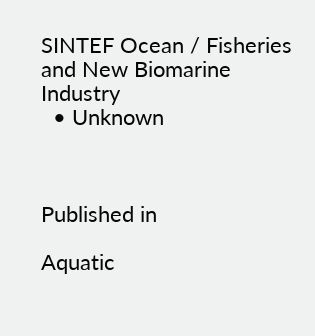SINTEF Ocean / Fisheries and New Biomarine Industry
  • Unknown



Published in

Aquatic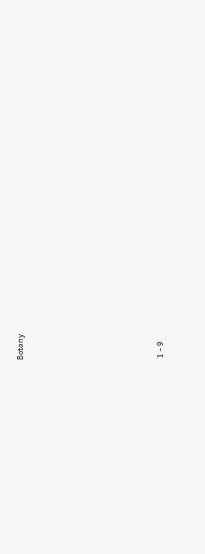Botany








1 - 9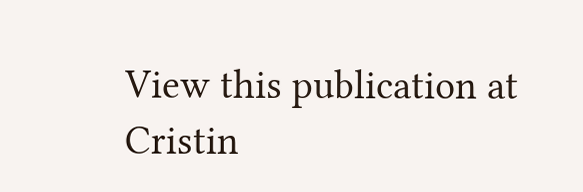View this publication at Cristin